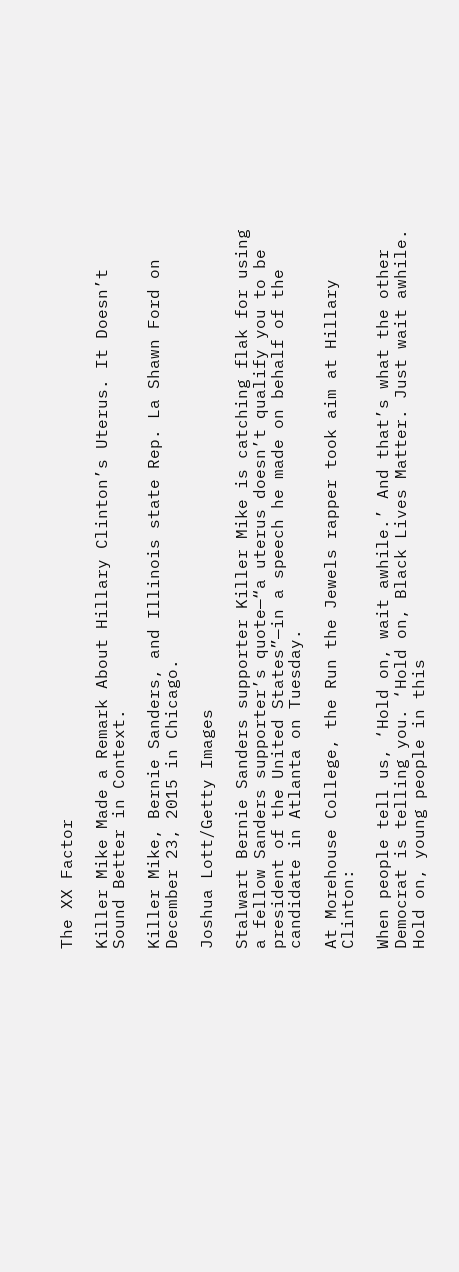The XX Factor

Killer Mike Made a Remark About Hillary Clinton’s Uterus. It Doesn’t Sound Better in Context.

Killer Mike, Bernie Sanders, and Illinois state Rep. La Shawn Ford on December 23, 2015 in Chicago.

Joshua Lott/Getty Images

Stalwart Bernie Sanders supporter Killer Mike is catching flak for using a fellow Sanders supporter’s quote—“a uterus doesn’t qualify you to be president of the United States”—in a speech he made on behalf of the candidate in Atlanta on Tuesday.

At Morehouse College, the Run the Jewels rapper took aim at Hillary Clinton:

When people tell us, ‘Hold on, wait awhile.’ And that’s what the other Democrat is telling you. ‘Hold on, Black Lives Matter. Just wait awhile. Hold on, young people in this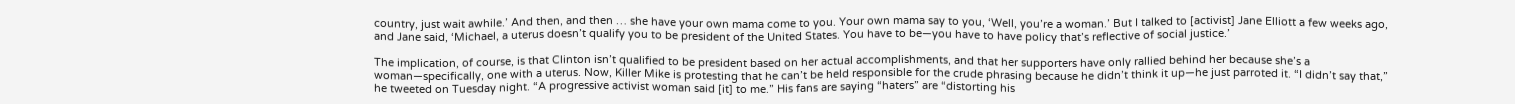country, just wait awhile.’ And then, and then … she have your own mama come to you. Your own mama say to you, ‘Well, you’re a woman.’ But I talked to [activist] Jane Elliott a few weeks ago, and Jane said, ‘Michael, a uterus doesn’t qualify you to be president of the United States. You have to be—you have to have policy that’s reflective of social justice.’

The implication, of course, is that Clinton isn’t qualified to be president based on her actual accomplishments, and that her supporters have only rallied behind her because she’s a woman—specifically, one with a uterus. Now, Killer Mike is protesting that he can’t be held responsible for the crude phrasing because he didn’t think it up—he just parroted it. “I didn’t say that,” he tweeted on Tuesday night. “A progressive activist woman said [it] to me.” His fans are saying “haters” are “distorting his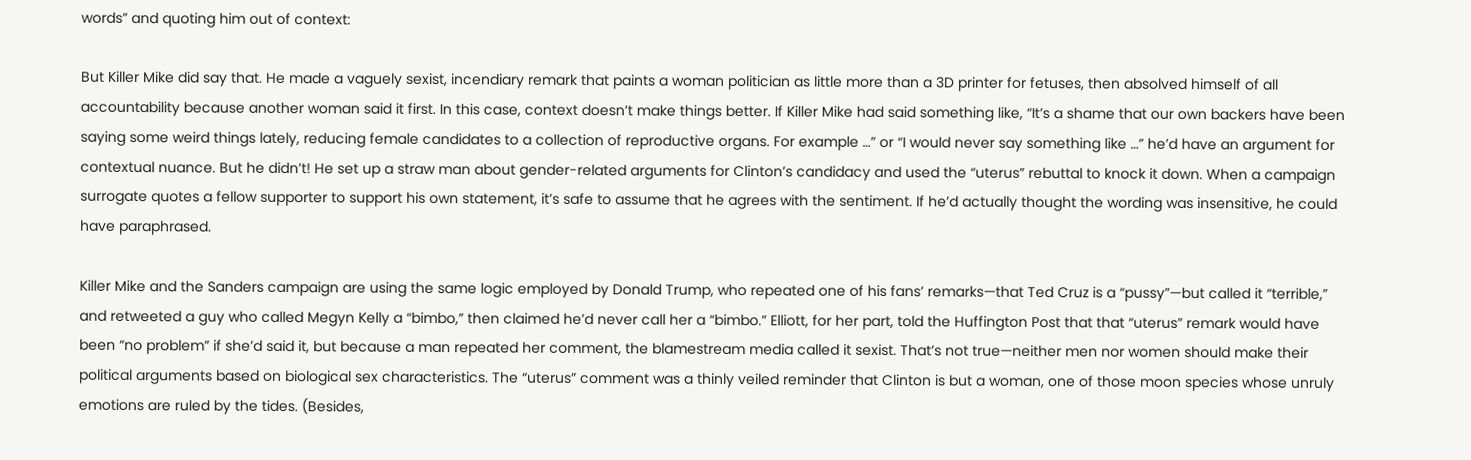words” and quoting him out of context:

But Killer Mike did say that. He made a vaguely sexist, incendiary remark that paints a woman politician as little more than a 3D printer for fetuses, then absolved himself of all accountability because another woman said it first. In this case, context doesn’t make things better. If Killer Mike had said something like, “It’s a shame that our own backers have been saying some weird things lately, reducing female candidates to a collection of reproductive organs. For example …” or “I would never say something like …” he’d have an argument for contextual nuance. But he didn’t! He set up a straw man about gender-related arguments for Clinton’s candidacy and used the “uterus” rebuttal to knock it down. When a campaign surrogate quotes a fellow supporter to support his own statement, it’s safe to assume that he agrees with the sentiment. If he’d actually thought the wording was insensitive, he could have paraphrased.

Killer Mike and the Sanders campaign are using the same logic employed by Donald Trump, who repeated one of his fans’ remarks—that Ted Cruz is a “pussy”—but called it “terrible,” and retweeted a guy who called Megyn Kelly a “bimbo,” then claimed he’d never call her a “bimbo.” Elliott, for her part, told the Huffington Post that that “uterus” remark would have been “no problem” if she’d said it, but because a man repeated her comment, the blamestream media called it sexist. That’s not true—neither men nor women should make their political arguments based on biological sex characteristics. The “uterus” comment was a thinly veiled reminder that Clinton is but a woman, one of those moon species whose unruly emotions are ruled by the tides. (Besides,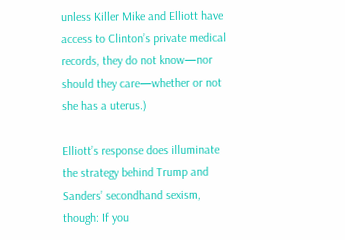unless Killer Mike and Elliott have access to Clinton’s private medical records, they do not know—nor should they care—whether or not she has a uterus.)

Elliott’s response does illuminate the strategy behind Trump and Sanders’ secondhand sexism, though: If you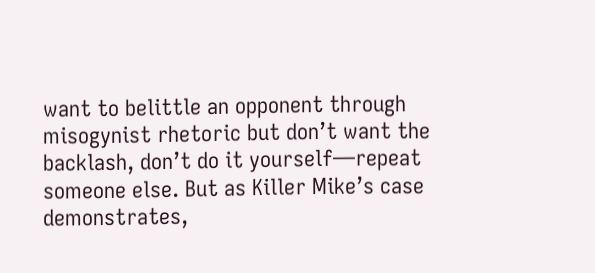want to belittle an opponent through misogynist rhetoric but don’t want the backlash, don’t do it yourself—repeat someone else. But as Killer Mike’s case demonstrates,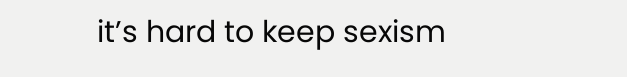it’s hard to keep sexism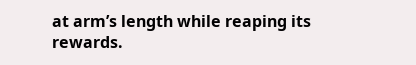at arm’s length while reaping its rewards.